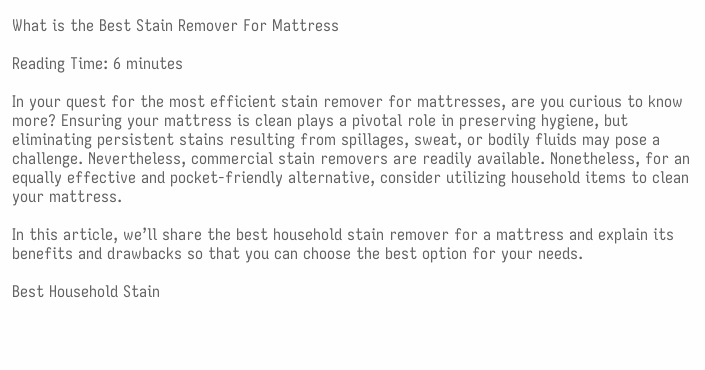What is the Best Stain Remover For Mattress

Reading Time: 6 minutes

In your quest for the most efficient stain remover for mattresses, are you curious to know more? Ensuring your mattress is clean plays a pivotal role in preserving hygiene, but eliminating persistent stains resulting from spillages, sweat, or bodily fluids may pose a challenge. Nevertheless, commercial stain removers are readily available. Nonetheless, for an equally effective and pocket-friendly alternative, consider utilizing household items to clean your mattress.

In this article, we’ll share the best household stain remover for a mattress and explain its benefits and drawbacks so that you can choose the best option for your needs.

Best Household Stain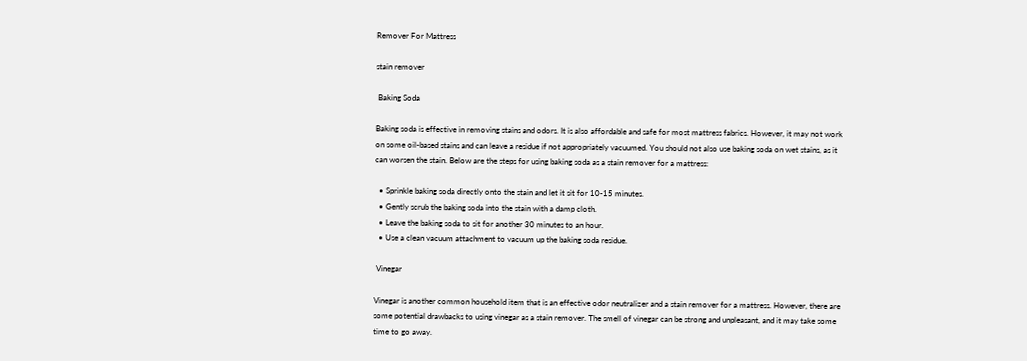Remover For Mattress

stain remover

 Baking Soda

Baking soda is effective in removing stains and odors. It is also affordable and safe for most mattress fabrics. However, it may not work on some oil-based stains and can leave a residue if not appropriately vacuumed. You should not also use baking soda on wet stains, as it can worsen the stain. Below are the steps for using baking soda as a stain remover for a mattress:

  • Sprinkle baking soda directly onto the stain and let it sit for 10-15 minutes.
  • Gently scrub the baking soda into the stain with a damp cloth.
  • Leave the baking soda to sit for another 30 minutes to an hour.
  • Use a clean vacuum attachment to vacuum up the baking soda residue.

 Vinegar

Vinegar is another common household item that is an effective odor neutralizer and a stain remover for a mattress. However, there are some potential drawbacks to using vinegar as a stain remover. The smell of vinegar can be strong and unpleasant, and it may take some time to go away.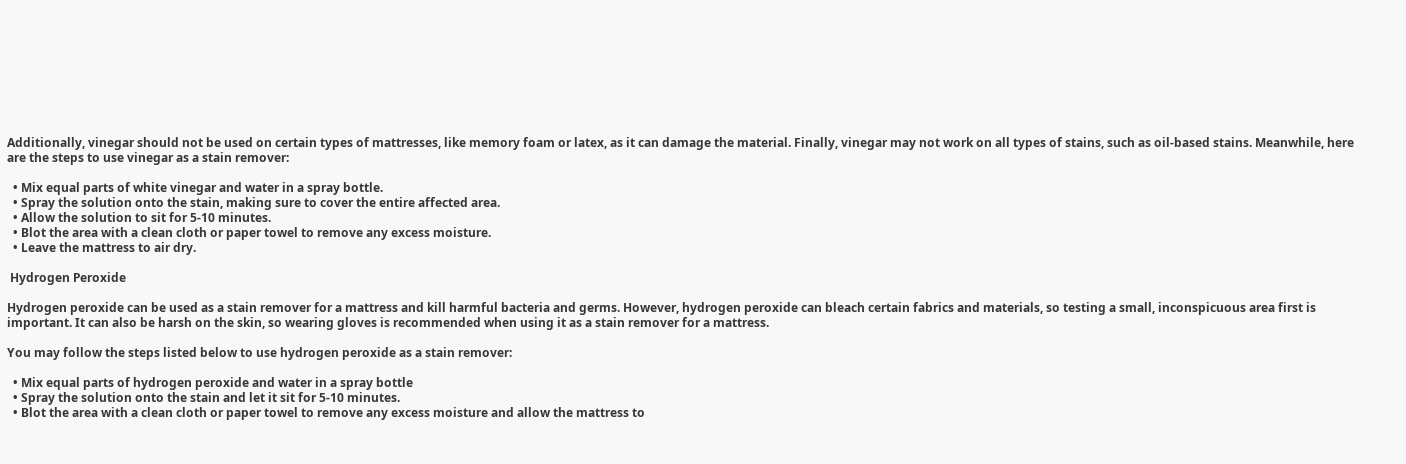Additionally, vinegar should not be used on certain types of mattresses, like memory foam or latex, as it can damage the material. Finally, vinegar may not work on all types of stains, such as oil-based stains. Meanwhile, here are the steps to use vinegar as a stain remover:

  • Mix equal parts of white vinegar and water in a spray bottle.
  • Spray the solution onto the stain, making sure to cover the entire affected area.
  • Allow the solution to sit for 5-10 minutes.
  • Blot the area with a clean cloth or paper towel to remove any excess moisture.
  • Leave the mattress to air dry.

 Hydrogen Peroxide

Hydrogen peroxide can be used as a stain remover for a mattress and kill harmful bacteria and germs. However, hydrogen peroxide can bleach certain fabrics and materials, so testing a small, inconspicuous area first is important. It can also be harsh on the skin, so wearing gloves is recommended when using it as a stain remover for a mattress.

You may follow the steps listed below to use hydrogen peroxide as a stain remover:

  • Mix equal parts of hydrogen peroxide and water in a spray bottle
  • Spray the solution onto the stain and let it sit for 5-10 minutes.
  • Blot the area with a clean cloth or paper towel to remove any excess moisture and allow the mattress to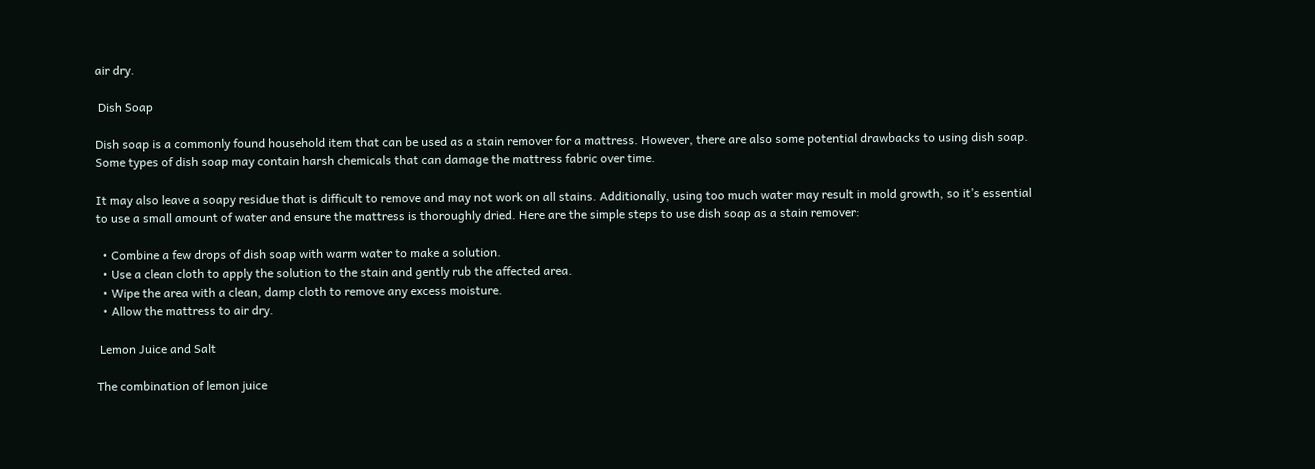air dry.

 Dish Soap

Dish soap is a commonly found household item that can be used as a stain remover for a mattress. However, there are also some potential drawbacks to using dish soap. Some types of dish soap may contain harsh chemicals that can damage the mattress fabric over time.

It may also leave a soapy residue that is difficult to remove and may not work on all stains. Additionally, using too much water may result in mold growth, so it’s essential to use a small amount of water and ensure the mattress is thoroughly dried. Here are the simple steps to use dish soap as a stain remover:

  • Combine a few drops of dish soap with warm water to make a solution.
  • Use a clean cloth to apply the solution to the stain and gently rub the affected area.
  • Wipe the area with a clean, damp cloth to remove any excess moisture.
  • Allow the mattress to air dry.

 Lemon Juice and Salt

The combination of lemon juice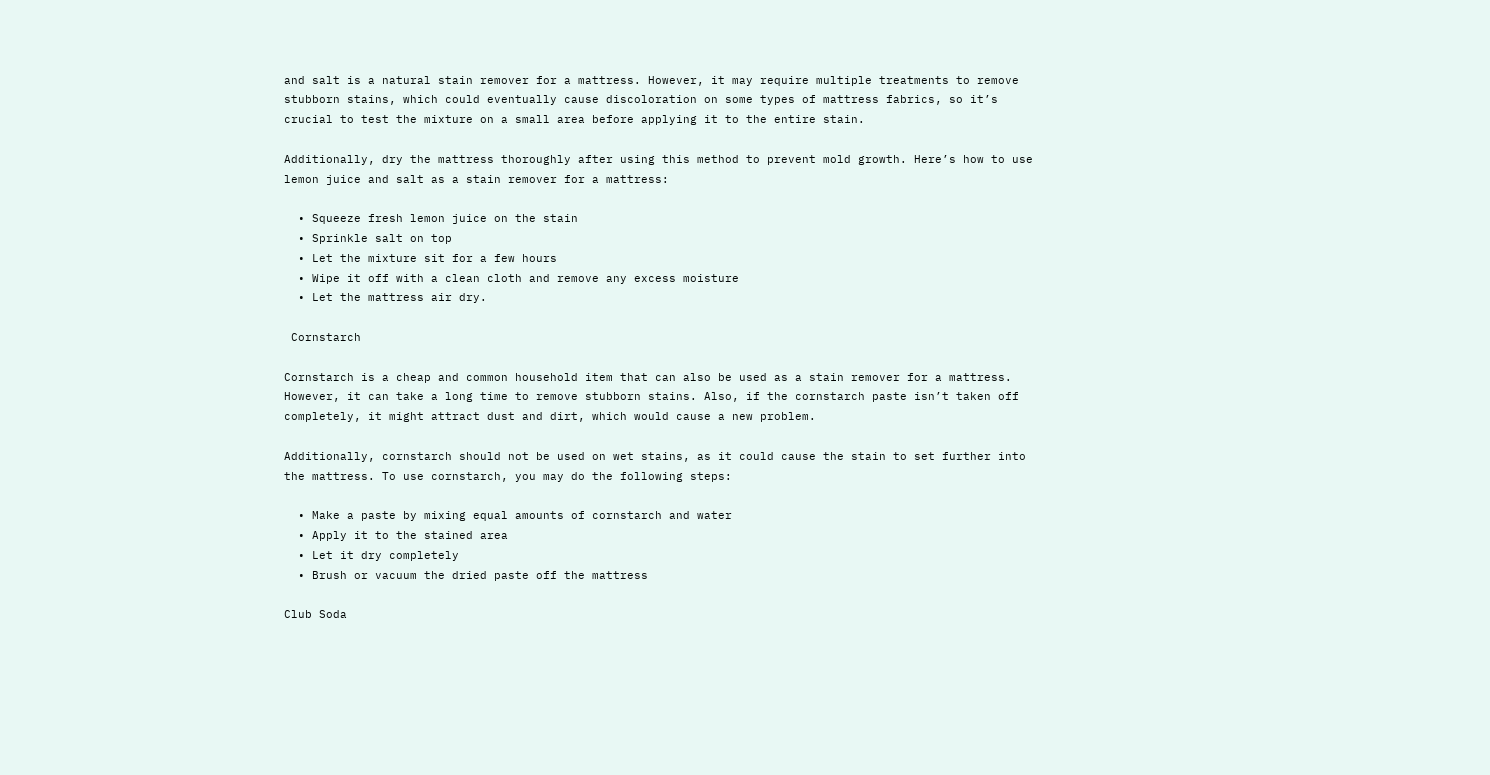and salt is a natural stain remover for a mattress. However, it may require multiple treatments to remove stubborn stains, which could eventually cause discoloration on some types of mattress fabrics, so it’s crucial to test the mixture on a small area before applying it to the entire stain.

Additionally, dry the mattress thoroughly after using this method to prevent mold growth. Here’s how to use lemon juice and salt as a stain remover for a mattress:

  • Squeeze fresh lemon juice on the stain
  • Sprinkle salt on top
  • Let the mixture sit for a few hours
  • Wipe it off with a clean cloth and remove any excess moisture
  • Let the mattress air dry.

 Cornstarch

Cornstarch is a cheap and common household item that can also be used as a stain remover for a mattress. However, it can take a long time to remove stubborn stains. Also, if the cornstarch paste isn’t taken off completely, it might attract dust and dirt, which would cause a new problem.

Additionally, cornstarch should not be used on wet stains, as it could cause the stain to set further into the mattress. To use cornstarch, you may do the following steps:

  • Make a paste by mixing equal amounts of cornstarch and water
  • Apply it to the stained area
  • Let it dry completely
  • Brush or vacuum the dried paste off the mattress

Club Soda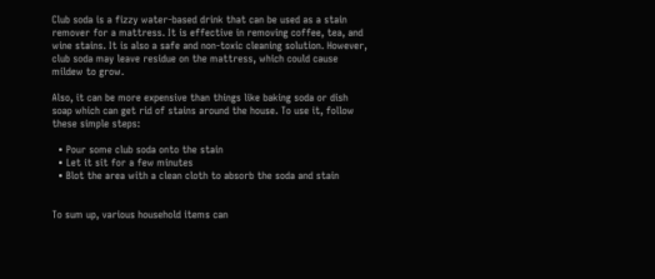Club soda is a fizzy water-based drink that can be used as a stain remover for a mattress. It is effective in removing coffee, tea, and wine stains. It is also a safe and non-toxic cleaning solution. However, club soda may leave residue on the mattress, which could cause mildew to grow.

Also, it can be more expensive than things like baking soda or dish soap which can get rid of stains around the house. To use it, follow these simple steps:

  • Pour some club soda onto the stain
  • Let it sit for a few minutes
  • Blot the area with a clean cloth to absorb the soda and stain


To sum up, various household items can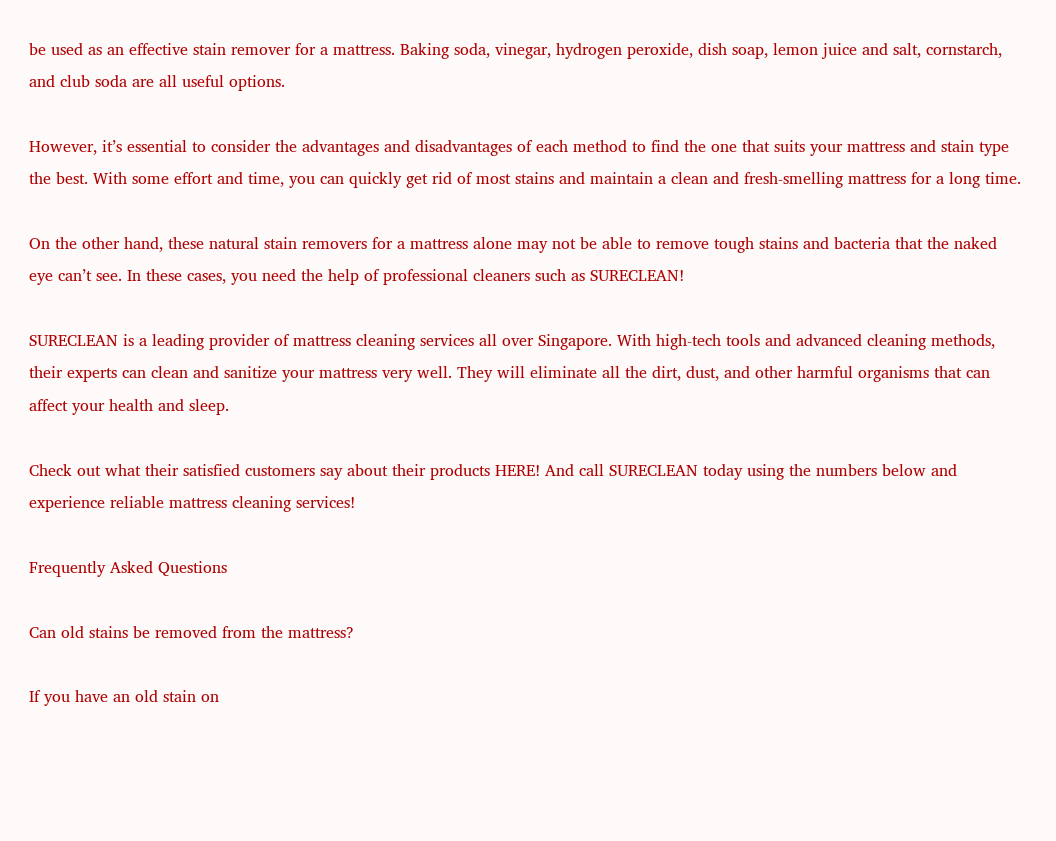be used as an effective stain remover for a mattress. Baking soda, vinegar, hydrogen peroxide, dish soap, lemon juice and salt, cornstarch, and club soda are all useful options.

However, it’s essential to consider the advantages and disadvantages of each method to find the one that suits your mattress and stain type the best. With some effort and time, you can quickly get rid of most stains and maintain a clean and fresh-smelling mattress for a long time.

On the other hand, these natural stain removers for a mattress alone may not be able to remove tough stains and bacteria that the naked eye can’t see. In these cases, you need the help of professional cleaners such as SURECLEAN!

SURECLEAN is a leading provider of mattress cleaning services all over Singapore. With high-tech tools and advanced cleaning methods, their experts can clean and sanitize your mattress very well. They will eliminate all the dirt, dust, and other harmful organisms that can affect your health and sleep.

Check out what their satisfied customers say about their products HERE! And call SURECLEAN today using the numbers below and experience reliable mattress cleaning services!

Frequently Asked Questions

Can old stains be removed from the mattress?

If you have an old stain on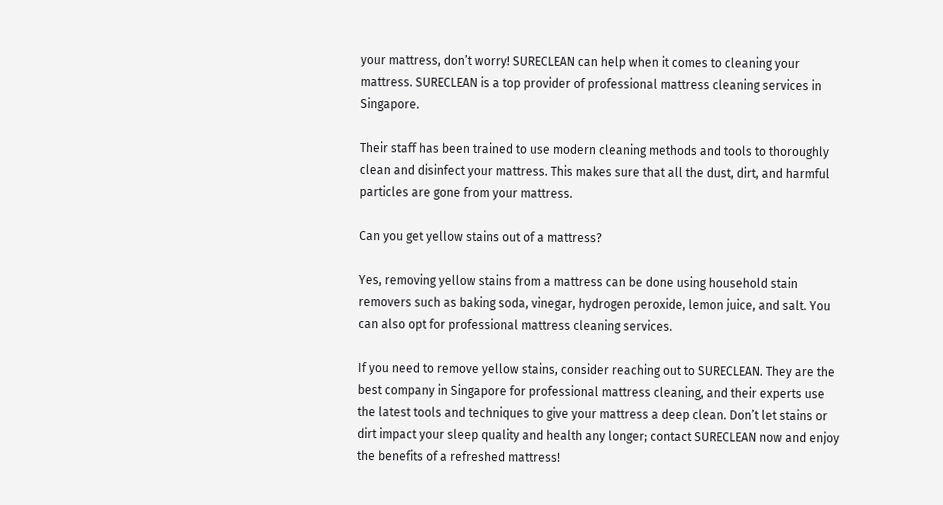your mattress, don’t worry! SURECLEAN can help when it comes to cleaning your mattress. SURECLEAN is a top provider of professional mattress cleaning services in Singapore.

Their staff has been trained to use modern cleaning methods and tools to thoroughly clean and disinfect your mattress. This makes sure that all the dust, dirt, and harmful particles are gone from your mattress.

Can you get yellow stains out of a mattress?

Yes, removing yellow stains from a mattress can be done using household stain removers such as baking soda, vinegar, hydrogen peroxide, lemon juice, and salt. You can also opt for professional mattress cleaning services.

If you need to remove yellow stains, consider reaching out to SURECLEAN. They are the best company in Singapore for professional mattress cleaning, and their experts use the latest tools and techniques to give your mattress a deep clean. Don’t let stains or dirt impact your sleep quality and health any longer; contact SURECLEAN now and enjoy the benefits of a refreshed mattress!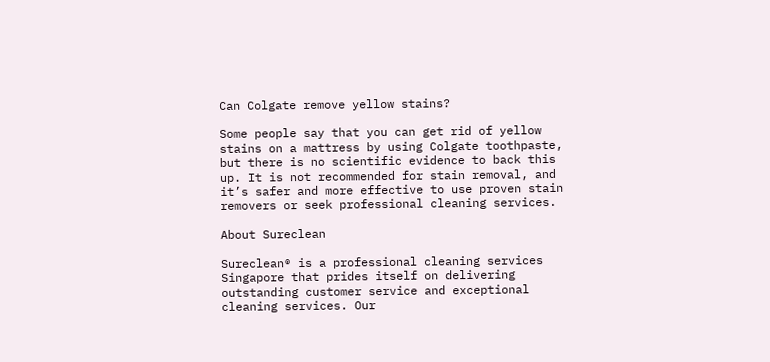Can Colgate remove yellow stains?

Some people say that you can get rid of yellow stains on a mattress by using Colgate toothpaste, but there is no scientific evidence to back this up. It is not recommended for stain removal, and it’s safer and more effective to use proven stain removers or seek professional cleaning services.

About Sureclean

Sureclean® is a professional cleaning services Singapore that prides itself on delivering outstanding customer service and exceptional cleaning services. Our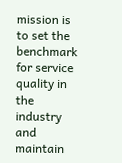mission is to set the benchmark for service quality in the industry and maintain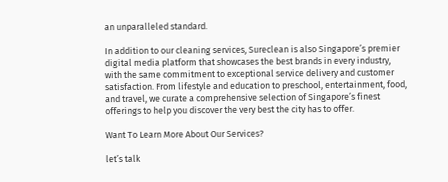an unparalleled standard.

In addition to our cleaning services, Sureclean is also Singapore’s premier digital media platform that showcases the best brands in every industry, with the same commitment to exceptional service delivery and customer satisfaction. From lifestyle and education to preschool, entertainment, food, and travel, we curate a comprehensive selection of Singapore’s finest offerings to help you discover the very best the city has to offer.

Want To Learn More About Our Services?

let’s talk